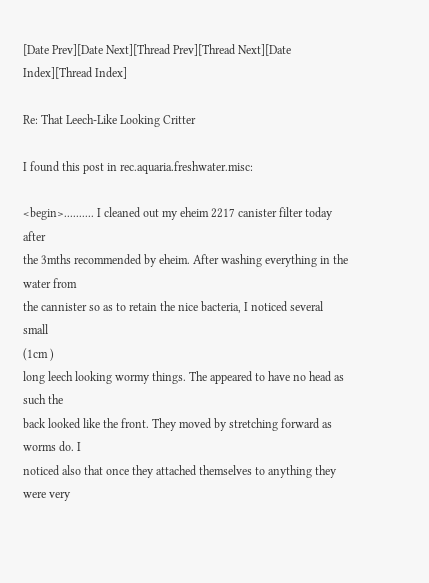[Date Prev][Date Next][Thread Prev][Thread Next][Date Index][Thread Index]

Re: That Leech-Like Looking Critter

I found this post in rec.aquaria.freshwater.misc:

<begin>.......... I cleaned out my eheim 2217 canister filter today after
the 3mths recommended by eheim. After washing everything in the water from
the cannister so as to retain the nice bacteria, I noticed several small
(1cm )
long leech looking wormy things. The appeared to have no head as such the
back looked like the front. They moved by stretching forward as worms do. I
noticed also that once they attached themselves to anything they were very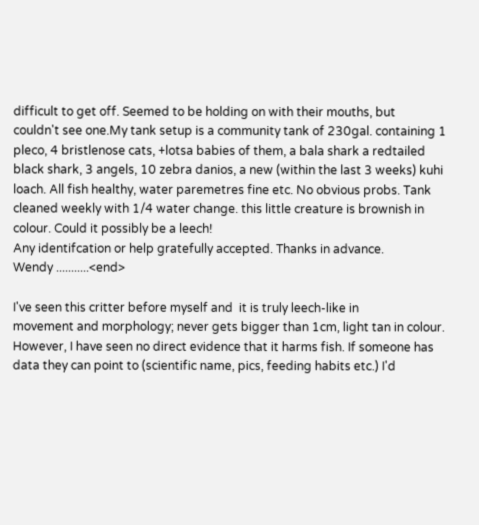difficult to get off. Seemed to be holding on with their mouths, but
couldn't see one.My tank setup is a community tank of 230gal. containing 1
pleco, 4 bristlenose cats, +lotsa babies of them, a bala shark a redtailed
black shark, 3 angels, 10 zebra danios, a new (within the last 3 weeks) kuhi
loach. All fish healthy, water paremetres fine etc. No obvious probs. Tank
cleaned weekly with 1/4 water change. this little creature is brownish in
colour. Could it possibly be a leech!
Any identifcation or help gratefully accepted. Thanks in advance.
Wendy ...........<end>

I've seen this critter before myself and  it is truly leech-like in
movement and morphology; never gets bigger than 1cm, light tan in colour.
However, I have seen no direct evidence that it harms fish. If someone has
data they can point to (scientific name, pics, feeding habits etc.) I'd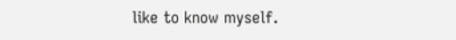like to know myself.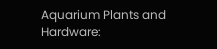Aquarium Plants and Hardware: